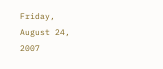Friday, August 24, 2007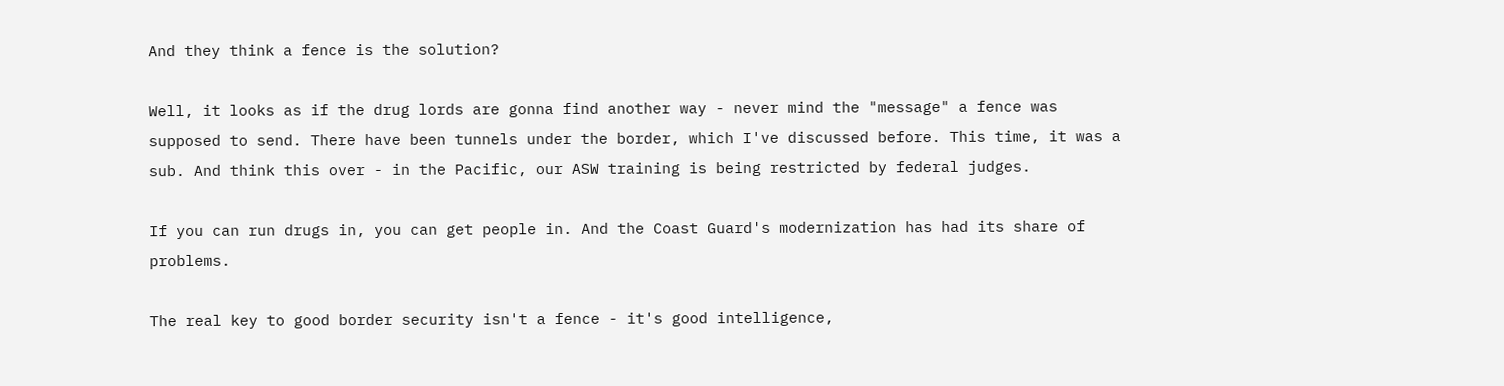And they think a fence is the solution?

Well, it looks as if the drug lords are gonna find another way - never mind the "message" a fence was supposed to send. There have been tunnels under the border, which I've discussed before. This time, it was a sub. And think this over - in the Pacific, our ASW training is being restricted by federal judges.

If you can run drugs in, you can get people in. And the Coast Guard's modernization has had its share of problems.

The real key to good border security isn't a fence - it's good intelligence,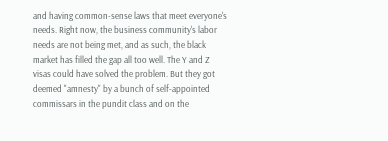and having common-sense laws that meet everyone's needs. Right now, the business community's labor needs are not being met, and as such, the black market has filled the gap all too well. The Y and Z visas could have solved the problem. But they got deemed "amnesty" by a bunch of self-appointed commissars in the pundit class and on the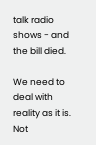talk radio shows - and the bill died.

We need to deal with reality as it is. Not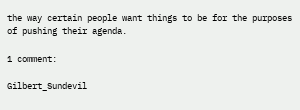the way certain people want things to be for the purposes of pushing their agenda.

1 comment:

Gilbert_Sundevil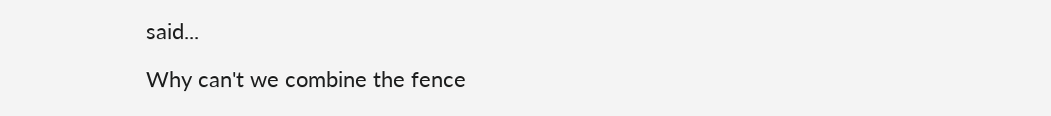said...

Why can't we combine the fence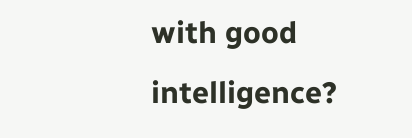with good intelligence?